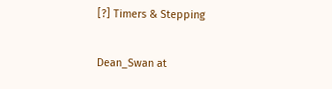[?] Timers & Stepping

Dean_Swan at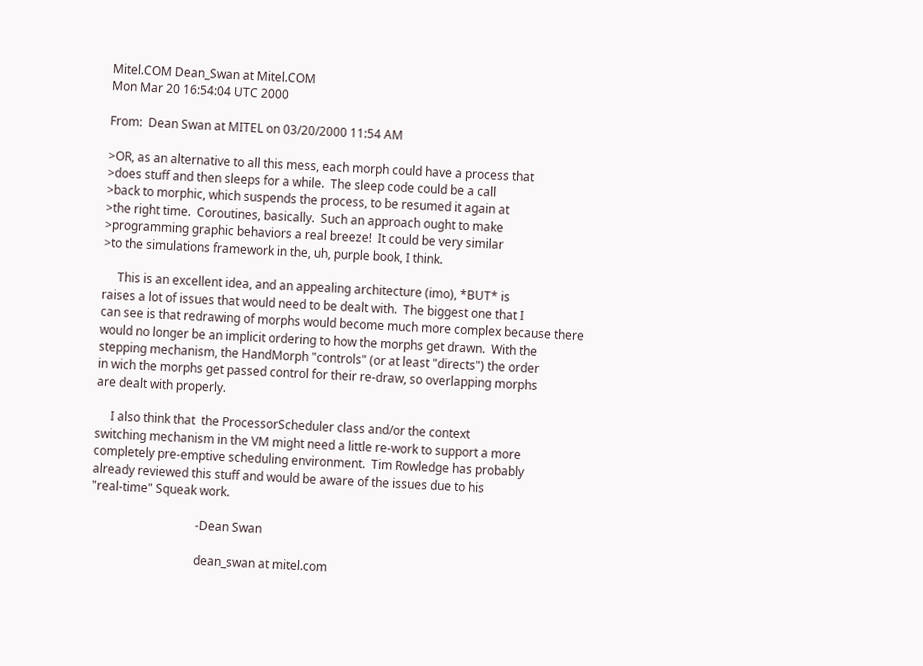Mitel.COM Dean_Swan at Mitel.COM
Mon Mar 20 16:54:04 UTC 2000

From:  Dean Swan at MITEL on 03/20/2000 11:54 AM

>OR, as an alternative to all this mess, each morph could have a process that
>does stuff and then sleeps for a while.  The sleep code could be a call
>back to morphic, which suspends the process, to be resumed it again at
>the right time.  Coroutines, basically.  Such an approach ought to make
>programming graphic behaviors a real breeze!  It could be very similar
>to the simulations framework in the, uh, purple book, I think.

     This is an excellent idea, and an appealing architecture (imo), *BUT* is
raises a lot of issues that would need to be dealt with.  The biggest one that I
can see is that redrawing of morphs would become much more complex because there
would no longer be an implicit ordering to how the morphs get drawn.  With the
stepping mechanism, the HandMorph "controls" (or at least "directs") the order
in wich the morphs get passed control for their re-draw, so overlapping morphs
are dealt with properly.

     I also think that  the ProcessorScheduler class and/or the context
switching mechanism in the VM might need a little re-work to support a more
completely pre-emptive scheduling environment.  Tim Rowledge has probably
already reviewed this stuff and would be aware of the issues due to his
"real-time" Squeak work.

                                   -Dean Swan

                                   dean_swan at mitel.com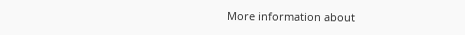More information about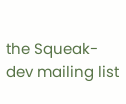the Squeak-dev mailing list